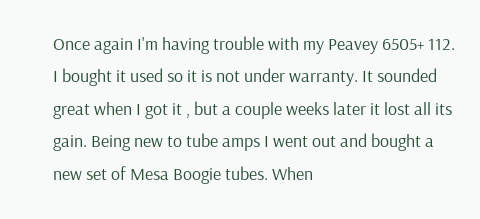Once again I'm having trouble with my Peavey 6505+ 112. I bought it used so it is not under warranty. It sounded great when I got it , but a couple weeks later it lost all its gain. Being new to tube amps I went out and bought a new set of Mesa Boogie tubes. When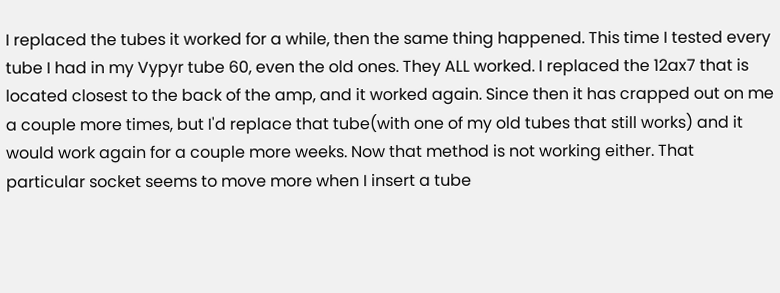I replaced the tubes it worked for a while, then the same thing happened. This time I tested every tube I had in my Vypyr tube 60, even the old ones. They ALL worked. I replaced the 12ax7 that is located closest to the back of the amp, and it worked again. Since then it has crapped out on me a couple more times, but I'd replace that tube(with one of my old tubes that still works) and it would work again for a couple more weeks. Now that method is not working either. That particular socket seems to move more when I insert a tube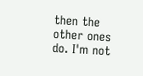then the other ones do. I'm not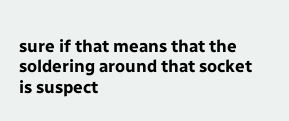sure if that means that the soldering around that socket is suspect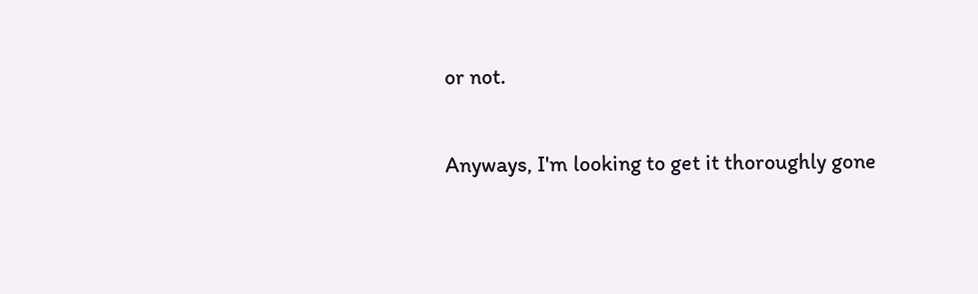or not.

Anyways, I'm looking to get it thoroughly gone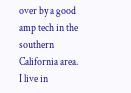over by a good amp tech in the southern California area. I live in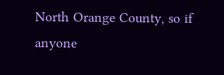North Orange County, so if anyone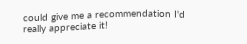could give me a recommendation I'd really appreciate it!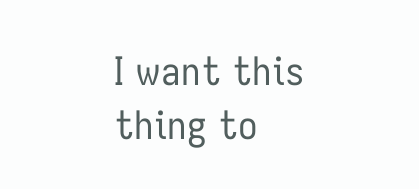I want this thing to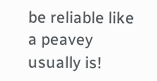be reliable like a peavey usually is!